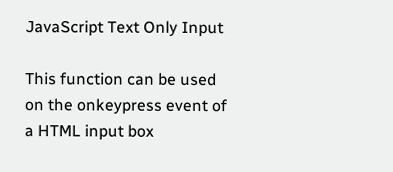JavaScript Text Only Input

This function can be used on the onkeypress event of a HTML input box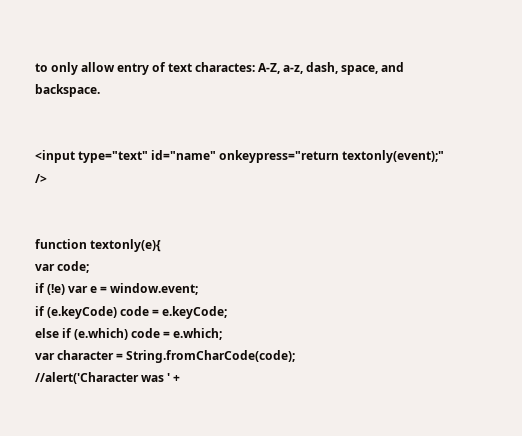to only allow entry of text charactes: A-Z, a-z, dash, space, and backspace.


<input type="text" id="name" onkeypress="return textonly(event);" />


function textonly(e){
var code;
if (!e) var e = window.event;
if (e.keyCode) code = e.keyCode;
else if (e.which) code = e.which;
var character = String.fromCharCode(code);
//alert('Character was ' +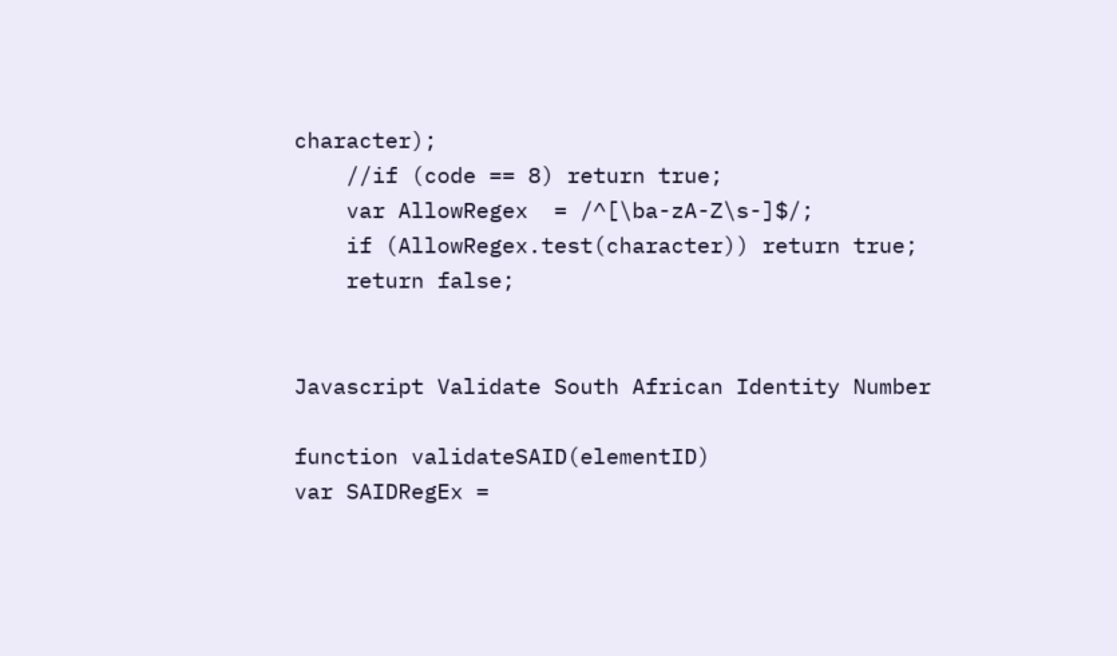character);
    //if (code == 8) return true;
    var AllowRegex  = /^[\ba-zA-Z\s-]$/;
    if (AllowRegex.test(character)) return true;
    return false;


Javascript Validate South African Identity Number

function validateSAID(elementID)
var SAIDRegEx =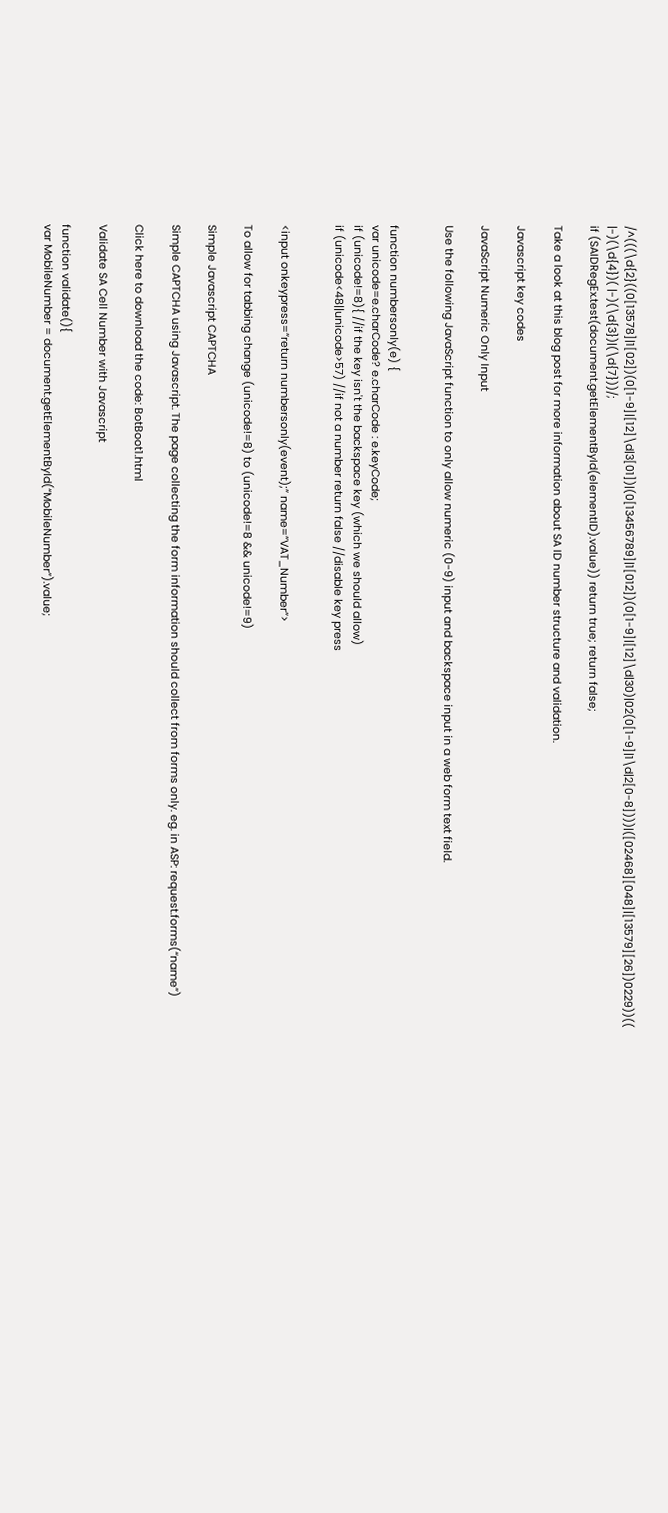/^(((\d{2}((0[13578]|1[02])(0[1-9]|[12]\d|3[01])|(0[13456789]|1[012])(0[1-9]|[12]\d|30)|02(0[1-9]|1\d|2[0-8])))|([02468][048]|[13579][26])0229))(( |-)(\d{4})( |-)(\d{3})|(\d{7}))/;
if (SAIDRegEx.test(document.getElementById(elementID).value)) return true; return false;

Take a look at this blog post for more information about SA ID number structure and validation.

Javascript key codes

JavaScript Numeric Only Input

Use the following JavaScript function to only allow numeric (0-9) input and backspace input in a web form text field.


function numbersonly(e) {
var unicode=e.charCode? e.charCode : e.keyCode;
if (unicode!=8){ //if the key isn't the backspace key (which we should allow)
if (unicode<48||unicode>57) //if not a number return false //disable key press


<input onkeypress=”return numbersonly(event);” name=”VAT_Number”>

To allow for tabbing change (unicode!=8) to (unicode!=8 && unicode!=9)

Simple Javascript CAPTCHA

Simple CAPTCHA using Javascript. The page collecting the form information should collect from forms only. eg. in ASP: request.forms(“name”)

Click here to download the code: BotBoot1.html

Validate SA Cell Number with Javascript

function validate(){
var MobileNumber = document.getElementById(“MobileNumber”).value;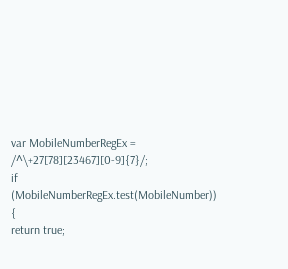var MobileNumberRegEx = /^\+27[78][23467][0-9]{7}/;
if (MobileNumberRegEx.test(MobileNumber)) {
return true;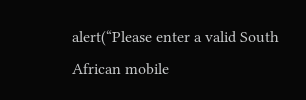alert(“Please enter a valid South African mobile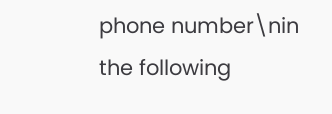phone number\nin the following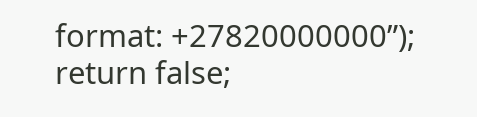format: +27820000000”);
return false;